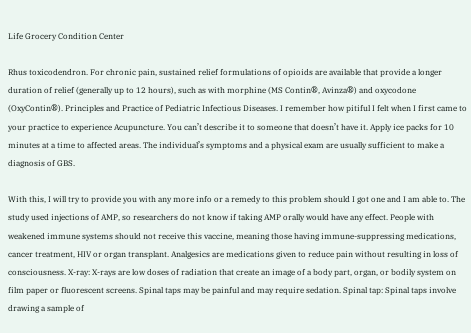Life Grocery Condition Center

Rhus toxicodendron. For chronic pain, sustained relief formulations of opioids are available that provide a longer duration of relief (generally up to 12 hours), such as with morphine (MS Contin®, Avinza®) and oxycodone (OxyContin®). Principles and Practice of Pediatric Infectious Diseases. I remember how pitiful I felt when I first came to your practice to experience Acupuncture. You can’t describe it to someone that doesn’t have it. Apply ice packs for 10 minutes at a time to affected areas. The individual’s symptoms and a physical exam are usually sufficient to make a diagnosis of GBS.

With this, I will try to provide you with any more info or a remedy to this problem should I got one and I am able to. The study used injections of AMP, so researchers do not know if taking AMP orally would have any effect. People with weakened immune systems should not receive this vaccine, meaning those having immune-suppressing medications, cancer treatment, HIV or organ transplant. Analgesics are medications given to reduce pain without resulting in loss of consciousness. X-ray: X-rays are low doses of radiation that create an image of a body part, organ, or bodily system on film paper or fluorescent screens. Spinal taps may be painful and may require sedation. Spinal tap: Spinal taps involve drawing a sample of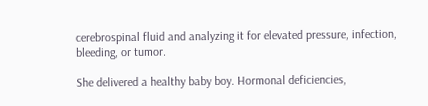cerebrospinal fluid and analyzing it for elevated pressure, infection, bleeding, or tumor.

She delivered a healthy baby boy. Hormonal deficiencies,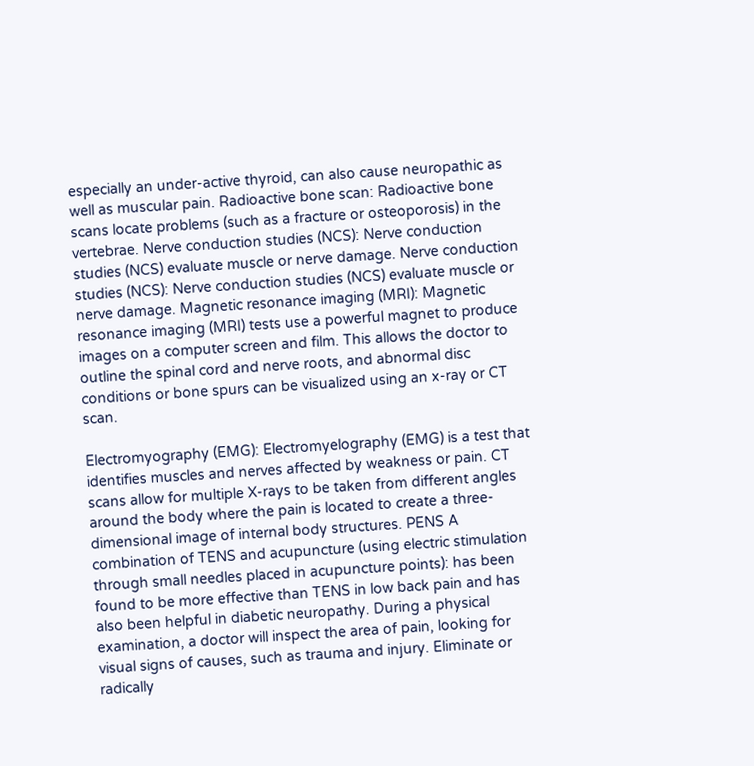especially an under-active thyroid, can also cause neuropathic as well as muscular pain. Radioactive bone scan: Radioactive bone scans locate problems (such as a fracture or osteoporosis) in the vertebrae. Nerve conduction studies (NCS): Nerve conduction studies (NCS) evaluate muscle or nerve damage. Nerve conduction studies (NCS): Nerve conduction studies (NCS) evaluate muscle or nerve damage. Magnetic resonance imaging (MRI): Magnetic resonance imaging (MRI) tests use a powerful magnet to produce images on a computer screen and film. This allows the doctor to outline the spinal cord and nerve roots, and abnormal disc conditions or bone spurs can be visualized using an x-ray or CT scan.

Electromyography (EMG): Electromyelography (EMG) is a test that identifies muscles and nerves affected by weakness or pain. CT scans allow for multiple X-rays to be taken from different angles around the body where the pain is located to create a three-dimensional image of internal body structures. PENS A combination of TENS and acupuncture (using electric stimulation through small needles placed in acupuncture points): has been found to be more effective than TENS in low back pain and has also been helpful in diabetic neuropathy. During a physical examination, a doctor will inspect the area of pain, looking for visual signs of causes, such as trauma and injury. Eliminate or radically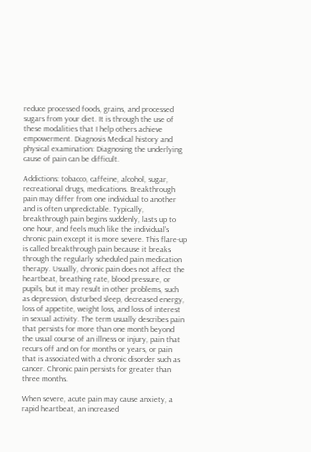reduce processed foods, grains, and processed sugars from your diet. It is through the use of these modalities that I help others achieve empowerment. Diagnosis Medical history and physical examination: Diagnosing the underlying cause of pain can be difficult.

Addictions: tobacco, caffeine, alcohol, sugar, recreational drugs, medications. Breakthrough pain may differ from one individual to another and is often unpredictable. Typically, breakthrough pain begins suddenly, lasts up to one hour, and feels much like the individual’s chronic pain except it is more severe. This flare-up is called breakthrough pain because it breaks through the regularly scheduled pain medication therapy. Usually, chronic pain does not affect the heartbeat, breathing rate, blood pressure, or pupils, but it may result in other problems, such as depression, disturbed sleep, decreased energy, loss of appetite, weight loss, and loss of interest in sexual activity. The term usually describes pain that persists for more than one month beyond the usual course of an illness or injury, pain that recurs off and on for months or years, or pain that is associated with a chronic disorder such as cancer. Chronic pain persists for greater than three months.

When severe, acute pain may cause anxiety, a rapid heartbeat, an increased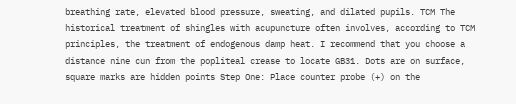breathing rate, elevated blood pressure, sweating, and dilated pupils. TCM The historical treatment of shingles with acupuncture often involves, according to TCM principles, the treatment of endogenous damp heat. I recommend that you choose a distance nine cun from the popliteal crease to locate GB31. Dots are on surface, square marks are hidden points Step One: Place counter probe (+) on the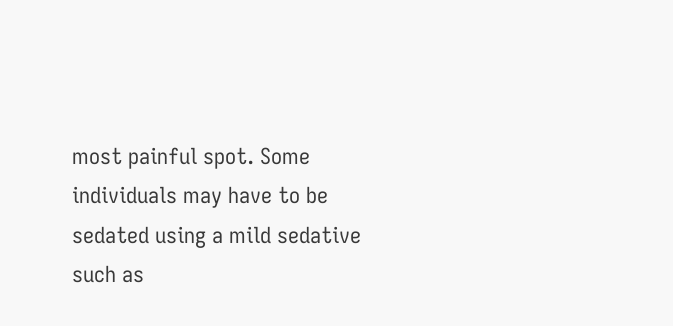most painful spot. Some individuals may have to be sedated using a mild sedative such as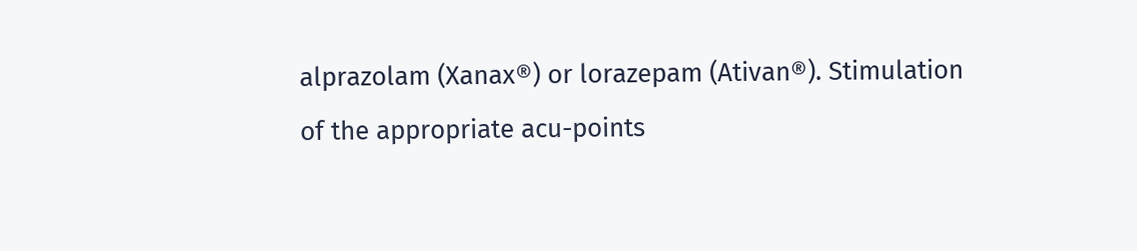alprazolam (Xanax®) or lorazepam (Ativan®). Stimulation of the appropriate acu-points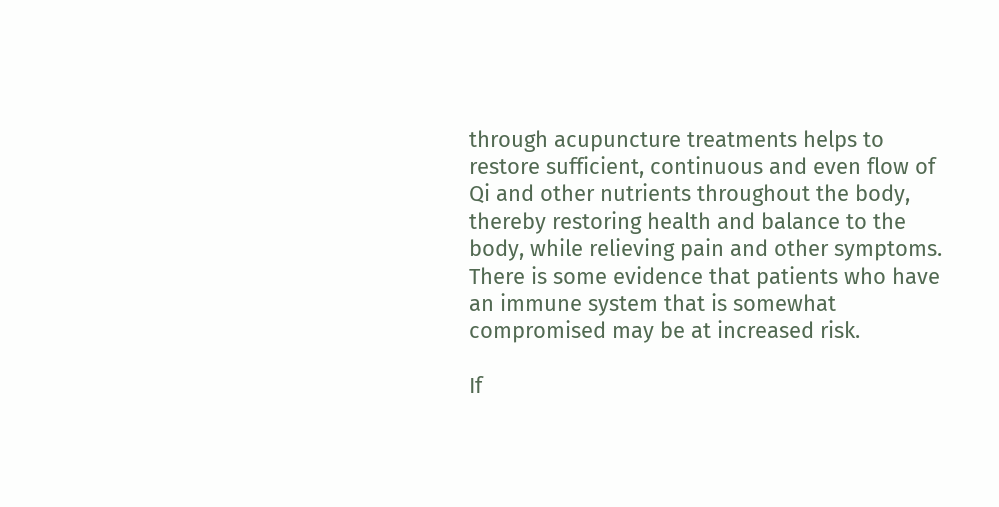through acupuncture treatments helps to restore sufficient, continuous and even flow of Qi and other nutrients throughout the body, thereby restoring health and balance to the body, while relieving pain and other symptoms. There is some evidence that patients who have an immune system that is somewhat compromised may be at increased risk.

If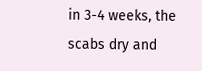in 3-4 weeks, the scabs dry and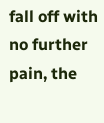fall off with no further pain, the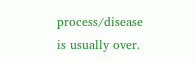process/disease is usually over.